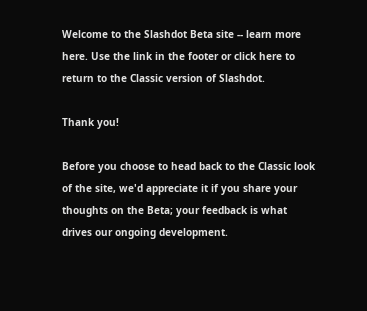Welcome to the Slashdot Beta site -- learn more here. Use the link in the footer or click here to return to the Classic version of Slashdot.

Thank you!

Before you choose to head back to the Classic look of the site, we'd appreciate it if you share your thoughts on the Beta; your feedback is what drives our ongoing development.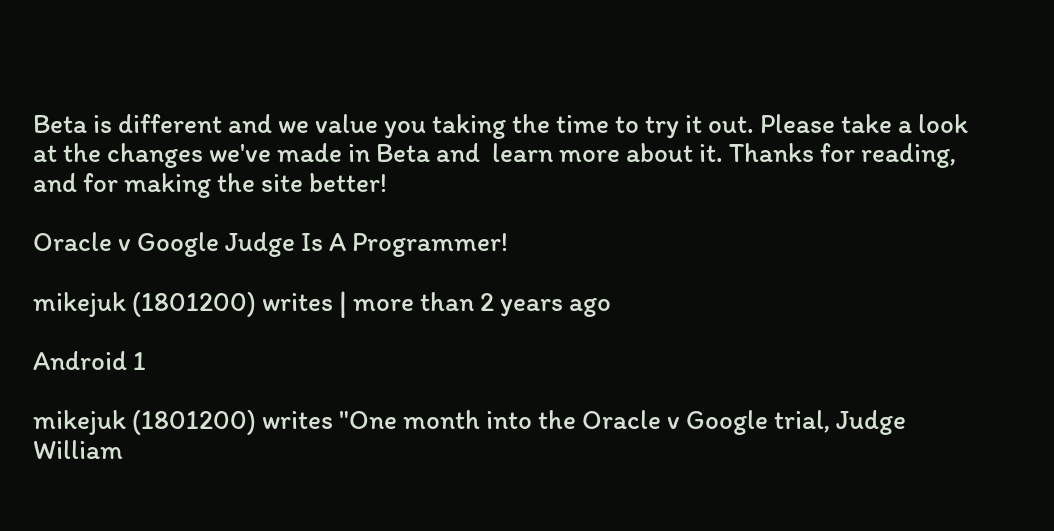Beta is different and we value you taking the time to try it out. Please take a look at the changes we've made in Beta and  learn more about it. Thanks for reading, and for making the site better!

Oracle v Google Judge Is A Programmer!

mikejuk (1801200) writes | more than 2 years ago

Android 1

mikejuk (1801200) writes "One month into the Oracle v Google trial, Judge William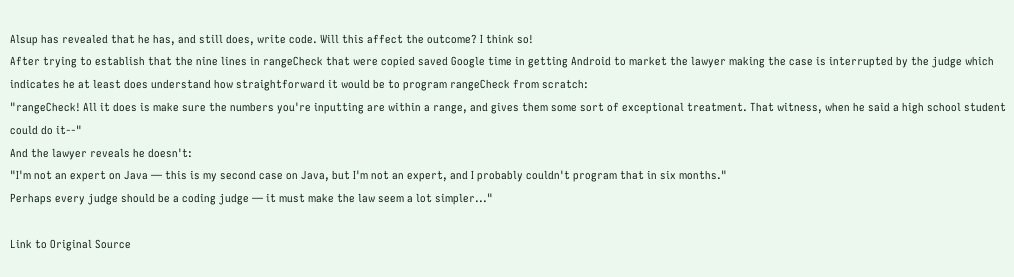Alsup has revealed that he has, and still does, write code. Will this affect the outcome? I think so!
After trying to establish that the nine lines in rangeCheck that were copied saved Google time in getting Android to market the lawyer making the case is interrupted by the judge which indicates he at least does understand how straightforward it would be to program rangeCheck from scratch:
"rangeCheck! All it does is make sure the numbers you're inputting are within a range, and gives them some sort of exceptional treatment. That witness, when he said a high school student could do it--"
And the lawyer reveals he doesn't:
"I'm not an expert on Java — this is my second case on Java, but I'm not an expert, and I probably couldn't program that in six months."
Perhaps every judge should be a coding judge — it must make the law seem a lot simpler..."

Link to Original Source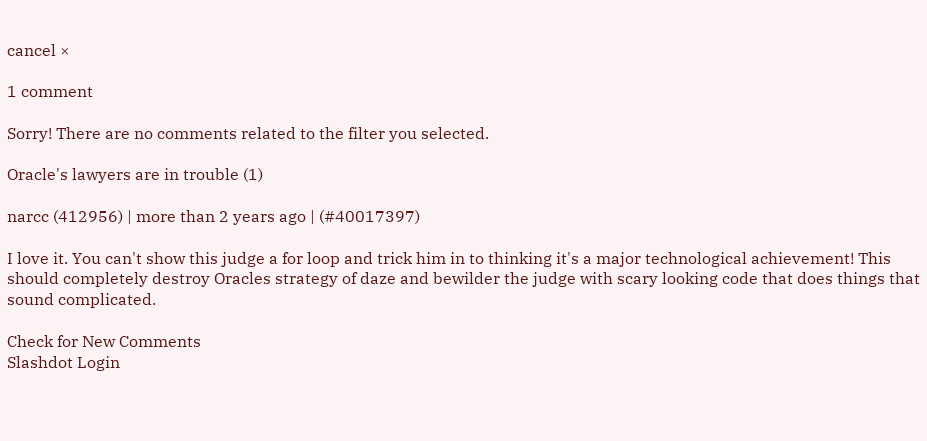cancel ×

1 comment

Sorry! There are no comments related to the filter you selected.

Oracle's lawyers are in trouble (1)

narcc (412956) | more than 2 years ago | (#40017397)

I love it. You can't show this judge a for loop and trick him in to thinking it's a major technological achievement! This should completely destroy Oracles strategy of daze and bewilder the judge with scary looking code that does things that sound complicated.

Check for New Comments
Slashdot Login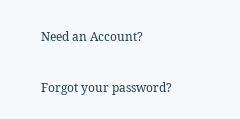Need an Account?

Forgot your password?